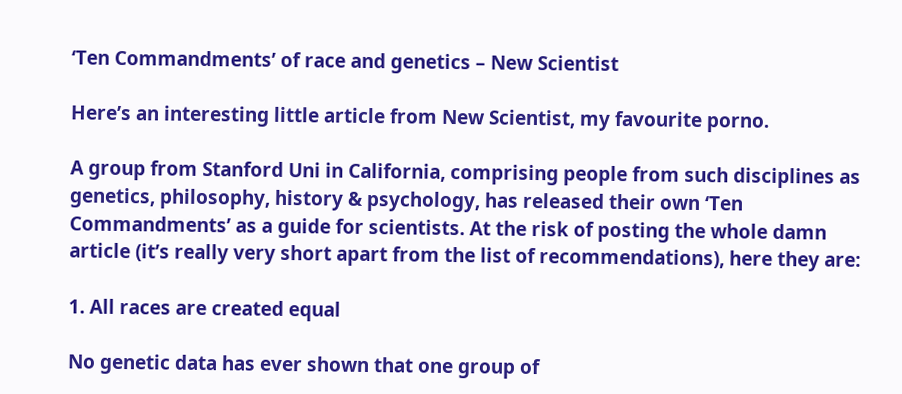‘Ten Commandments’ of race and genetics – New Scientist

Here’s an interesting little article from New Scientist, my favourite porno.

A group from Stanford Uni in California, comprising people from such disciplines as genetics, philosophy, history & psychology, has released their own ‘Ten Commandments’ as a guide for scientists. At the risk of posting the whole damn article (it’s really very short apart from the list of recommendations), here they are:

1. All races are created equal

No genetic data has ever shown that one group of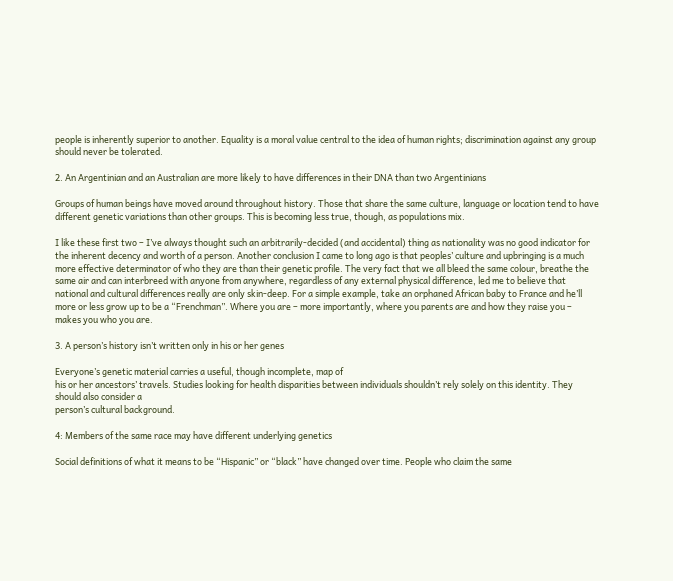people is inherently superior to another. Equality is a moral value central to the idea of human rights; discrimination against any group should never be tolerated.

2. An Argentinian and an Australian are more likely to have differences in their DNA than two Argentinians

Groups of human beings have moved around throughout history. Those that share the same culture, language or location tend to have different genetic variations than other groups. This is becoming less true, though, as populations mix.

I like these first two – I’ve always thought such an arbitrarily-decided (and accidental) thing as nationality was no good indicator for the inherent decency and worth of a person. Another conclusion I came to long ago is that peoples’ culture and upbringing is a much more effective determinator of who they are than their genetic profile. The very fact that we all bleed the same colour, breathe the same air and can interbreed with anyone from anywhere, regardless of any external physical difference, led me to believe that national and cultural differences really are only skin-deep. For a simple example, take an orphaned African baby to France and he’ll more or less grow up to be a “Frenchman”. Where you are – more importantly, where you parents are and how they raise you – makes you who you are.

3. A person’s history isn’t written only in his or her genes

Everyone’s genetic material carries a useful, though incomplete, map of
his or her ancestors’ travels. Studies looking for health disparities between individuals shouldn’t rely solely on this identity. They should also consider a
person’s cultural background.

4: Members of the same race may have different underlying genetics

Social definitions of what it means to be “Hispanic” or “black” have changed over time. People who claim the same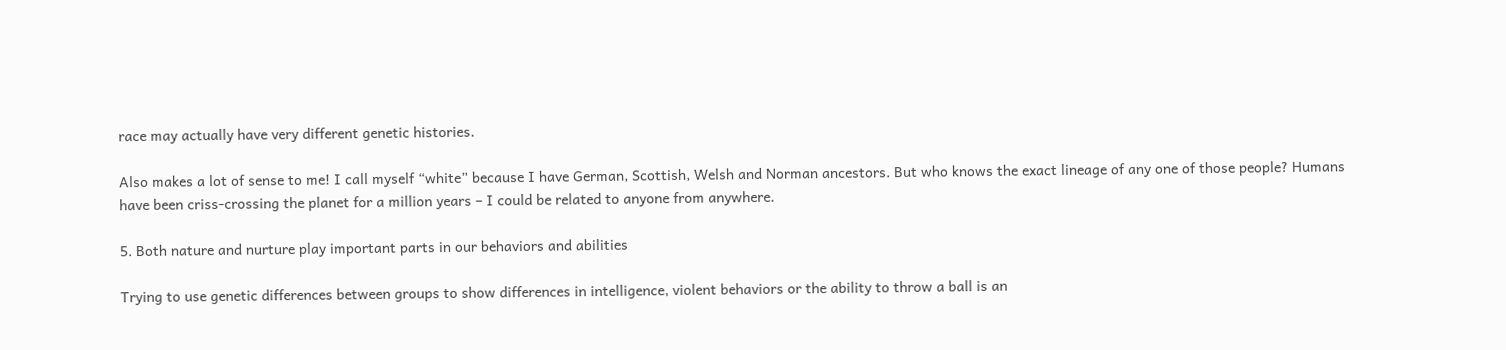race may actually have very different genetic histories.

Also makes a lot of sense to me! I call myself “white” because I have German, Scottish, Welsh and Norman ancestors. But who knows the exact lineage of any one of those people? Humans have been criss-crossing the planet for a million years – I could be related to anyone from anywhere.

5. Both nature and nurture play important parts in our behaviors and abilities

Trying to use genetic differences between groups to show differences in intelligence, violent behaviors or the ability to throw a ball is an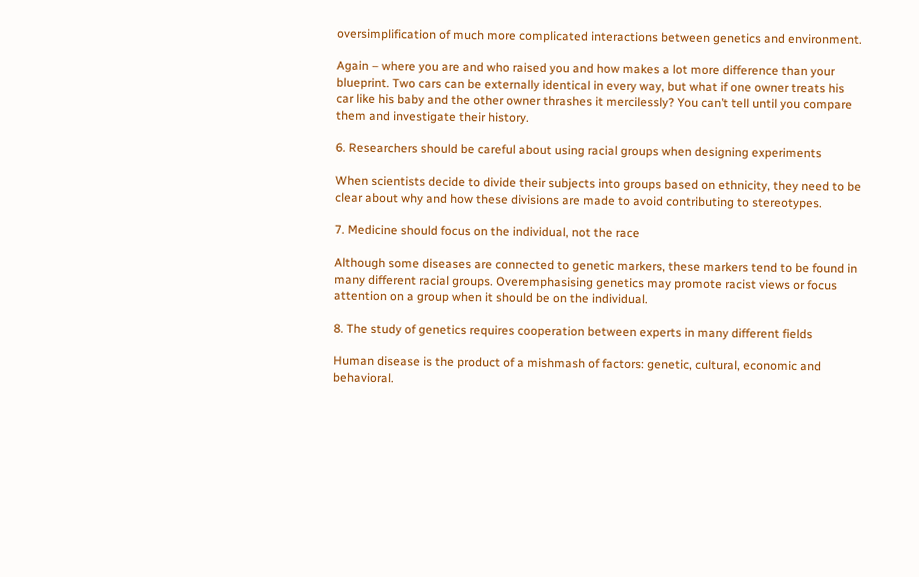oversimplification of much more complicated interactions between genetics and environment.

Again – where you are and who raised you and how makes a lot more difference than your blueprint. Two cars can be externally identical in every way, but what if one owner treats his car like his baby and the other owner thrashes it mercilessly? You can’t tell until you compare them and investigate their history.

6. Researchers should be careful about using racial groups when designing experiments

When scientists decide to divide their subjects into groups based on ethnicity, they need to be clear about why and how these divisions are made to avoid contributing to stereotypes.

7. Medicine should focus on the individual, not the race

Although some diseases are connected to genetic markers, these markers tend to be found in many different racial groups. Overemphasising genetics may promote racist views or focus attention on a group when it should be on the individual.

8. The study of genetics requires cooperation between experts in many different fields

Human disease is the product of a mishmash of factors: genetic, cultural, economic and behavioral.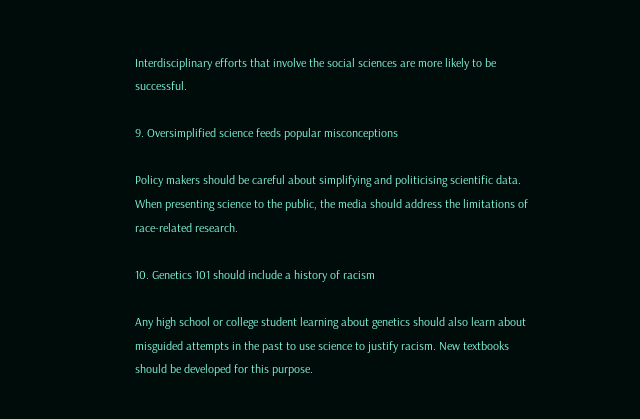Interdisciplinary efforts that involve the social sciences are more likely to be successful.

9. Oversimplified science feeds popular misconceptions

Policy makers should be careful about simplifying and politicising scientific data. When presenting science to the public, the media should address the limitations of race-related research.

10. Genetics 101 should include a history of racism

Any high school or college student learning about genetics should also learn about misguided attempts in the past to use science to justify racism. New textbooks should be developed for this purpose.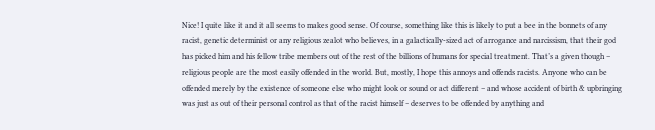Nice! I quite like it and it all seems to makes good sense. Of course, something like this is likely to put a bee in the bonnets of any racist, genetic determinist or any religious zealot who believes, in a galactically-sized act of arrogance and narcissism, that their god has picked him and his fellow tribe members out of the rest of the billions of humans for special treatment. That’s a given though – religious people are the most easily offended in the world. But, mostly, I hope this annoys and offends racists. Anyone who can be offended merely by the existence of someone else who might look or sound or act different – and whose accident of birth & upbringing was just as out of their personal control as that of the racist himself – deserves to be offended by anything and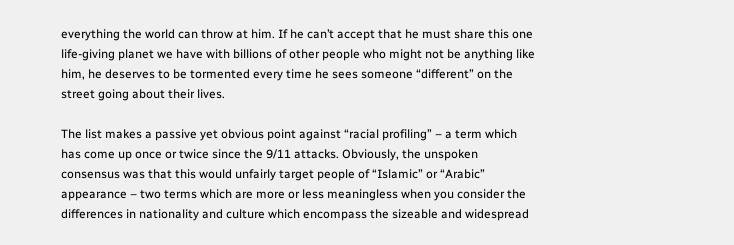everything the world can throw at him. If he can’t accept that he must share this one life-giving planet we have with billions of other people who might not be anything like him, he deserves to be tormented every time he sees someone “different” on the street going about their lives.

The list makes a passive yet obvious point against “racial profiling” – a term which has come up once or twice since the 9/11 attacks. Obviously, the unspoken consensus was that this would unfairly target people of “Islamic” or “Arabic” appearance – two terms which are more or less meaningless when you consider the differences in nationality and culture which encompass the sizeable and widespread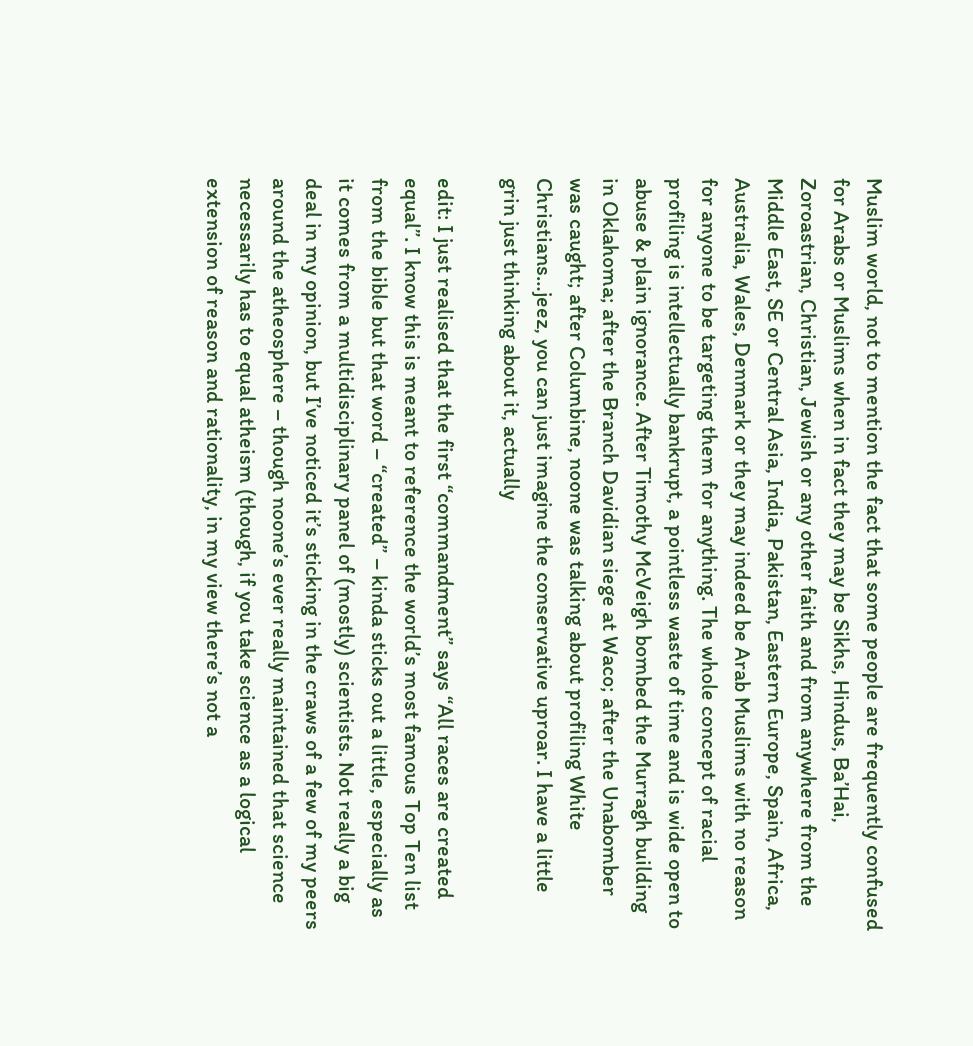Muslim world, not to mention the fact that some people are frequently confused for Arabs or Muslims when in fact they may be Sikhs, Hindus, Ba’Hai, Zoroastrian, Christian, Jewish or any other faith and from anywhere from the Middle East, SE or Central Asia, India, Pakistan, Eastern Europe, Spain, Africa, Australia, Wales, Denmark or they may indeed be Arab Muslims with no reason for anyone to be targeting them for anything. The whole concept of racial profiling is intellectually bankrupt, a pointless waste of time and is wide open to abuse & plain ignorance. After Timothy McVeigh bombed the Murragh building in Oklahoma; after the Branch Davidian siege at Waco; after the Unabomber was caught; after Columbine, noone was talking about profiling White Christians…jeez, you can just imagine the conservative uproar. I have a little grin just thinking about it, actually

edit: I just realised that the first “commandment” says “All races are created equal”. I know this is meant to reference the world’s most famous Top Ten list from the bible but that word – “created” – kinda sticks out a little, especially as it comes from a multidisciplinary panel of (mostly) scientists. Not really a big deal in my opinion, but I’ve noticed it’s sticking in the craws of a few of my peers around the atheosphere – though noone’s ever really maintained that science necessarily has to equal atheism (though, if you take science as a logical extension of reason and rationality, in my view there’s not a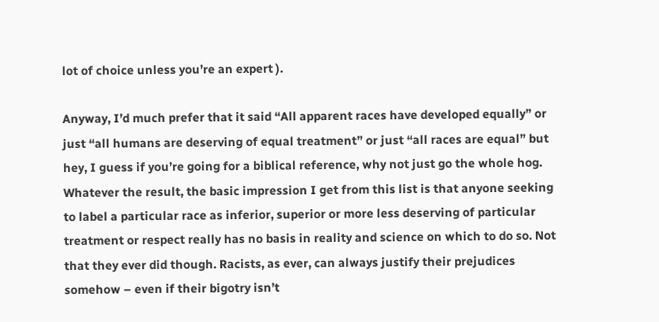lot of choice unless you’re an expert ).

Anyway, I’d much prefer that it said “All apparent races have developed equally” or just “all humans are deserving of equal treatment” or just “all races are equal” but hey, I guess if you’re going for a biblical reference, why not just go the whole hog. Whatever the result, the basic impression I get from this list is that anyone seeking to label a particular race as inferior, superior or more less deserving of particular treatment or respect really has no basis in reality and science on which to do so. Not that they ever did though. Racists, as ever, can always justify their prejudices somehow – even if their bigotry isn’t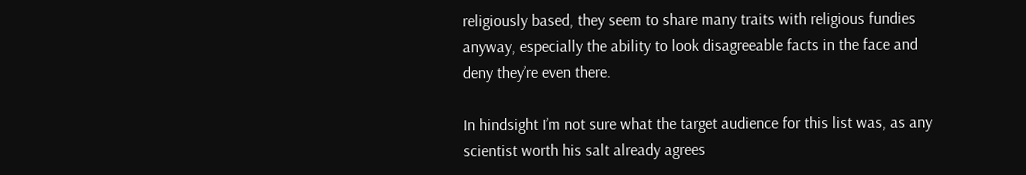religiously based, they seem to share many traits with religious fundies anyway, especially the ability to look disagreeable facts in the face and deny they’re even there.

In hindsight I’m not sure what the target audience for this list was, as any scientist worth his salt already agrees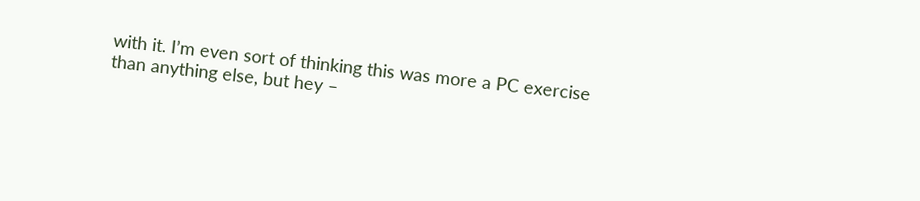with it. I’m even sort of thinking this was more a PC exercise than anything else, but hey –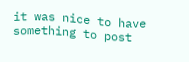it was nice to have something to post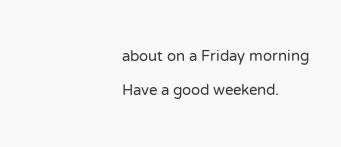about on a Friday morning

Have a good weekend.